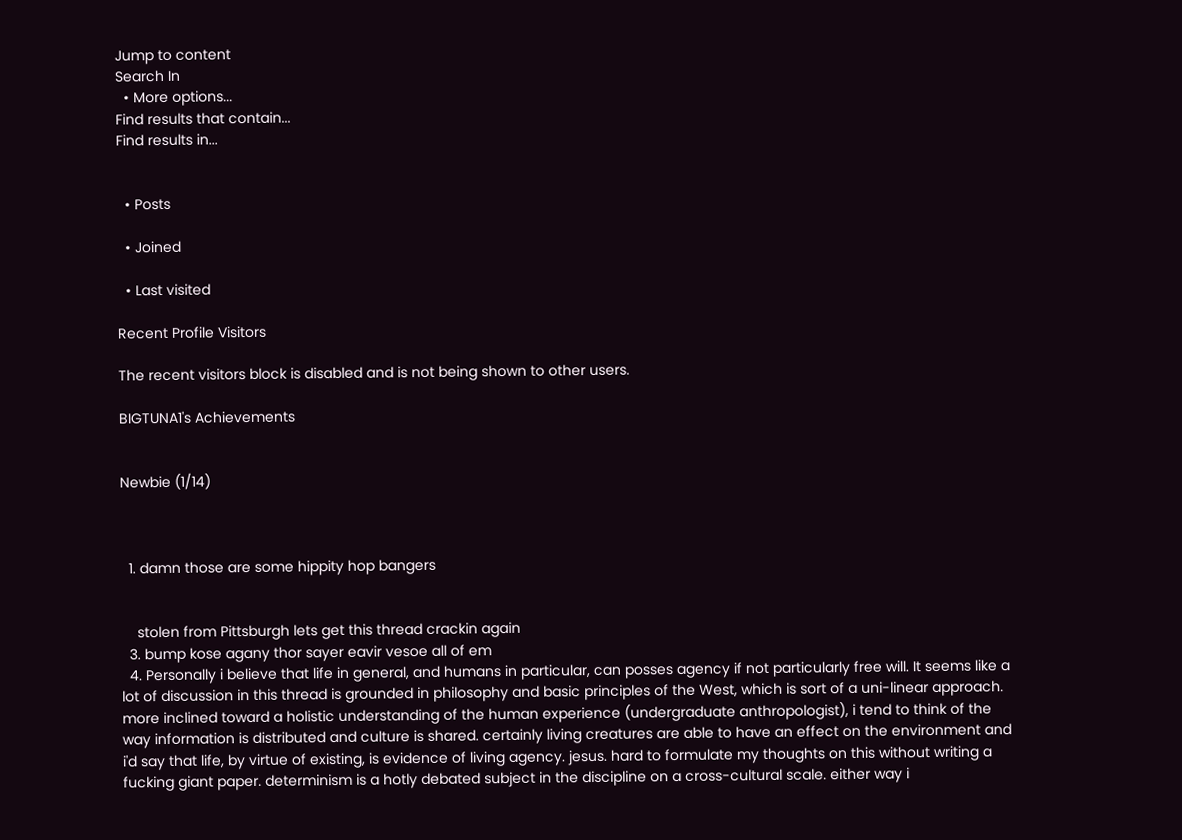Jump to content
Search In
  • More options...
Find results that contain...
Find results in...


  • Posts

  • Joined

  • Last visited

Recent Profile Visitors

The recent visitors block is disabled and is not being shown to other users.

BIGTUNA1's Achievements


Newbie (1/14)



  1. damn those are some hippity hop bangers


    stolen from Pittsburgh lets get this thread crackin again
  3. bump kose agany thor sayer eavir vesoe all of em
  4. Personally i believe that life in general, and humans in particular, can posses agency if not particularly free will. It seems like a lot of discussion in this thread is grounded in philosophy and basic principles of the West, which is sort of a uni-linear approach. more inclined toward a holistic understanding of the human experience (undergraduate anthropologist), i tend to think of the way information is distributed and culture is shared. certainly living creatures are able to have an effect on the environment and i'd say that life, by virtue of existing, is evidence of living agency. jesus. hard to formulate my thoughts on this without writing a fucking giant paper. determinism is a hotly debated subject in the discipline on a cross-cultural scale. either way i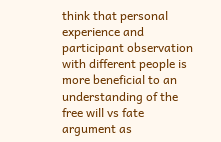think that personal experience and participant observation with different people is more beneficial to an understanding of the free will vs fate argument as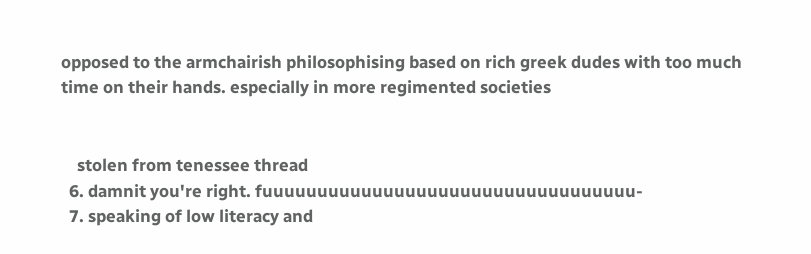opposed to the armchairish philosophising based on rich greek dudes with too much time on their hands. especially in more regimented societies


    stolen from tenessee thread
  6. damnit you're right. fuuuuuuuuuuuuuuuuuuuuuuuuuuuuuuuuuu-
  7. speaking of low literacy and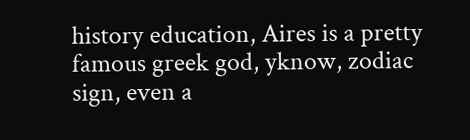history education, Aires is a pretty famous greek god, yknow, zodiac sign, even a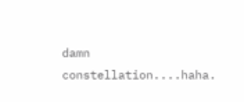damn constellation....haha.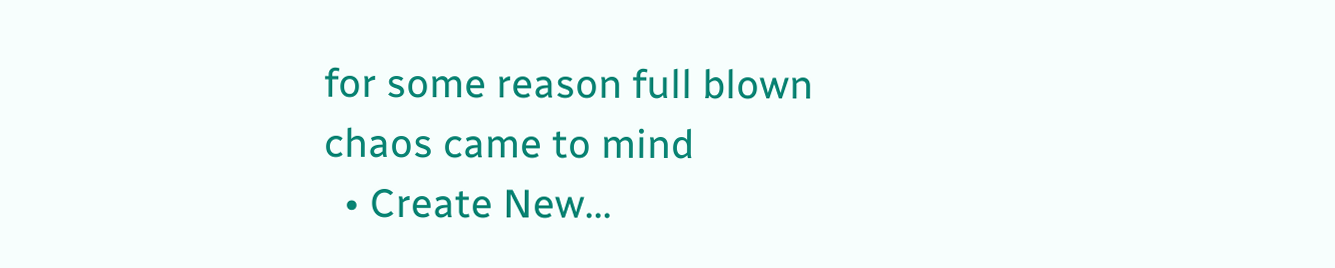for some reason full blown chaos came to mind
  • Create New...